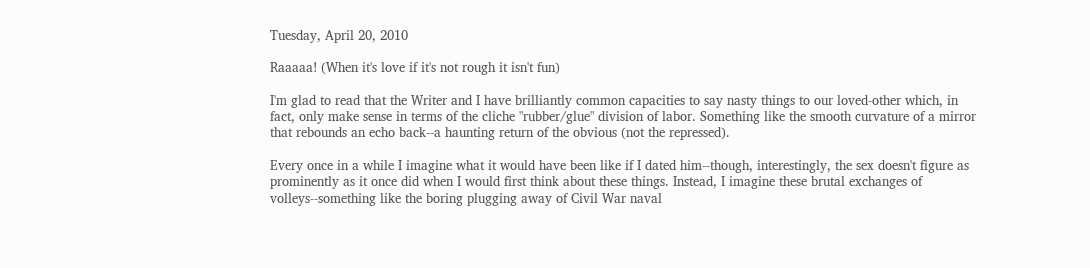Tuesday, April 20, 2010

Raaaaa! (When it's love if it's not rough it isn't fun)

I'm glad to read that the Writer and I have brilliantly common capacities to say nasty things to our loved-other which, in fact, only make sense in terms of the cliche "rubber/glue" division of labor. Something like the smooth curvature of a mirror that rebounds an echo back--a haunting return of the obvious (not the repressed).

Every once in a while I imagine what it would have been like if I dated him--though, interestingly, the sex doesn't figure as prominently as it once did when I would first think about these things. Instead, I imagine these brutal exchanges of volleys--something like the boring plugging away of Civil War naval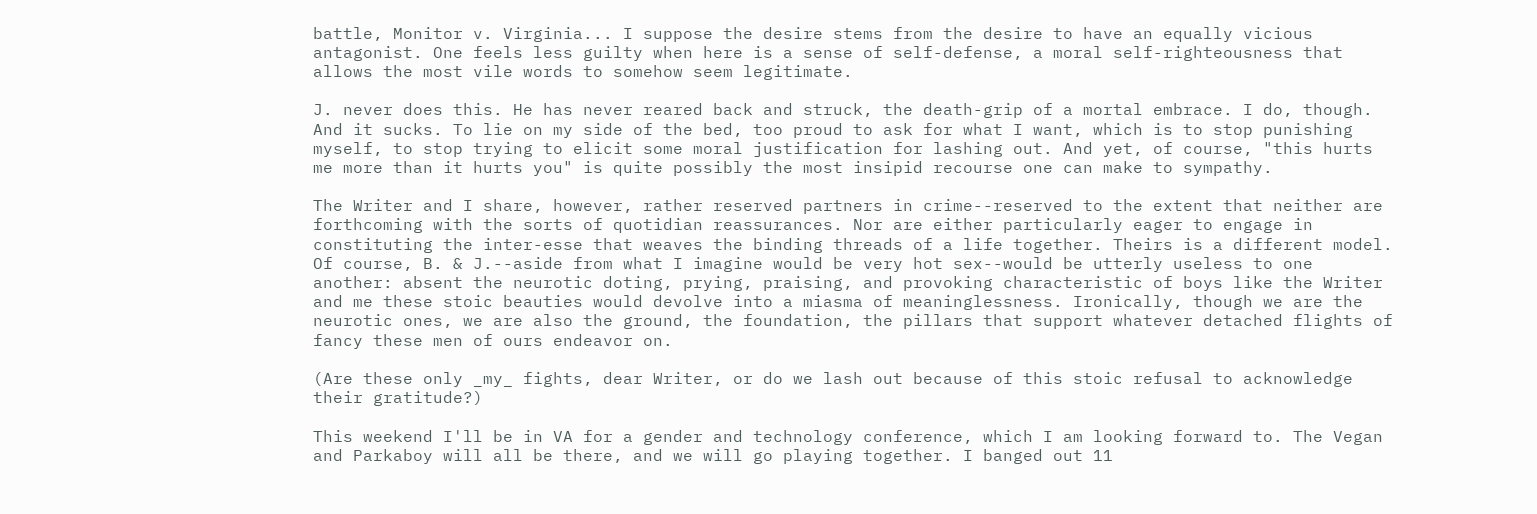battle, Monitor v. Virginia... I suppose the desire stems from the desire to have an equally vicious antagonist. One feels less guilty when here is a sense of self-defense, a moral self-righteousness that allows the most vile words to somehow seem legitimate.

J. never does this. He has never reared back and struck, the death-grip of a mortal embrace. I do, though. And it sucks. To lie on my side of the bed, too proud to ask for what I want, which is to stop punishing myself, to stop trying to elicit some moral justification for lashing out. And yet, of course, "this hurts me more than it hurts you" is quite possibly the most insipid recourse one can make to sympathy.

The Writer and I share, however, rather reserved partners in crime--reserved to the extent that neither are forthcoming with the sorts of quotidian reassurances. Nor are either particularly eager to engage in constituting the inter-esse that weaves the binding threads of a life together. Theirs is a different model. Of course, B. & J.--aside from what I imagine would be very hot sex--would be utterly useless to one another: absent the neurotic doting, prying, praising, and provoking characteristic of boys like the Writer and me these stoic beauties would devolve into a miasma of meaninglessness. Ironically, though we are the neurotic ones, we are also the ground, the foundation, the pillars that support whatever detached flights of fancy these men of ours endeavor on.

(Are these only _my_ fights, dear Writer, or do we lash out because of this stoic refusal to acknowledge their gratitude?)

This weekend I'll be in VA for a gender and technology conference, which I am looking forward to. The Vegan and Parkaboy will all be there, and we will go playing together. I banged out 11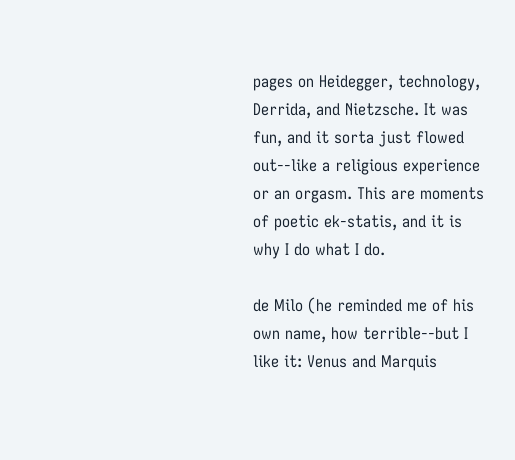pages on Heidegger, technology, Derrida, and Nietzsche. It was fun, and it sorta just flowed out--like a religious experience or an orgasm. This are moments of poetic ek-statis, and it is why I do what I do.

de Milo (he reminded me of his own name, how terrible--but I like it: Venus and Marquis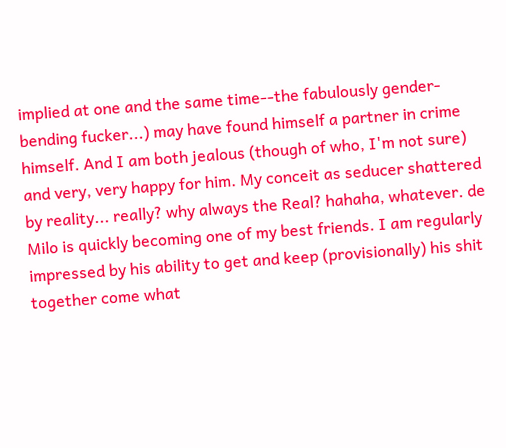implied at one and the same time--the fabulously gender-bending fucker...) may have found himself a partner in crime himself. And I am both jealous (though of who, I'm not sure) and very, very happy for him. My conceit as seducer shattered by reality... really? why always the Real? hahaha, whatever. de Milo is quickly becoming one of my best friends. I am regularly impressed by his ability to get and keep (provisionally) his shit together come what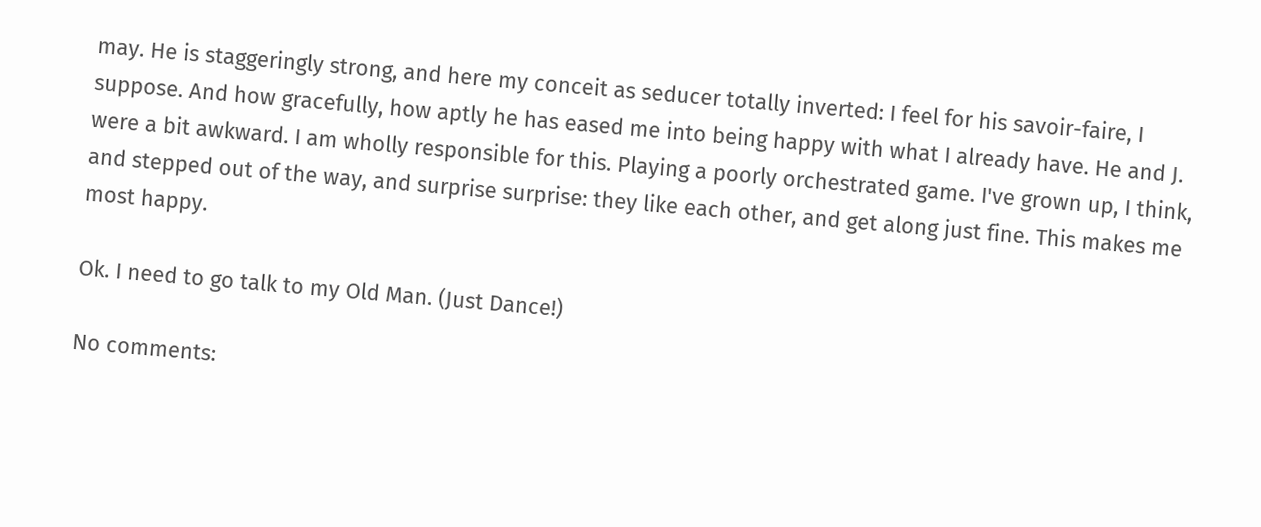may. He is staggeringly strong, and here my conceit as seducer totally inverted: I feel for his savoir-faire, I suppose. And how gracefully, how aptly he has eased me into being happy with what I already have. He and J. were a bit awkward. I am wholly responsible for this. Playing a poorly orchestrated game. I've grown up, I think, and stepped out of the way, and surprise surprise: they like each other, and get along just fine. This makes me most happy.

Ok. I need to go talk to my Old Man. (Just Dance!)

No comments: